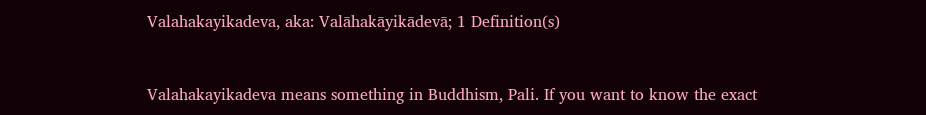Valahakayikadeva, aka: Valāhakāyikādevā; 1 Definition(s)


Valahakayikadeva means something in Buddhism, Pali. If you want to know the exact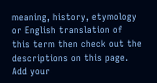meaning, history, etymology or English translation of this term then check out the descriptions on this page. Add your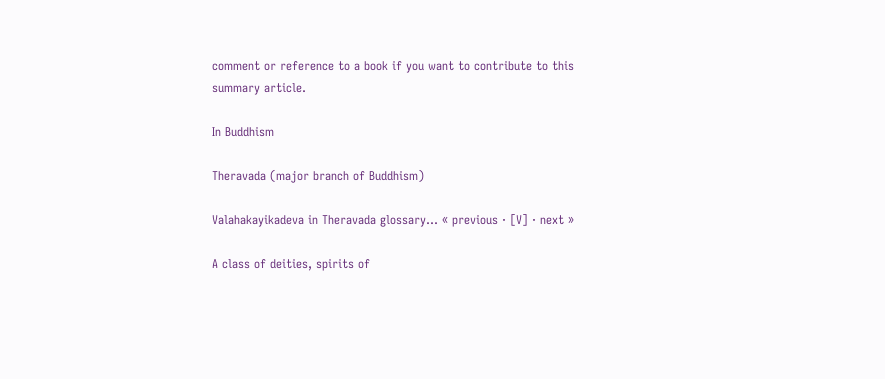comment or reference to a book if you want to contribute to this summary article.

In Buddhism

Theravada (major branch of Buddhism)

Valahakayikadeva in Theravada glossary... « previous · [V] · next »

A class of deities, spirits of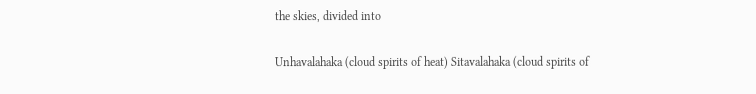the skies, divided into

Unhavalahaka (cloud spirits of heat) Sitavalahaka (cloud spirits of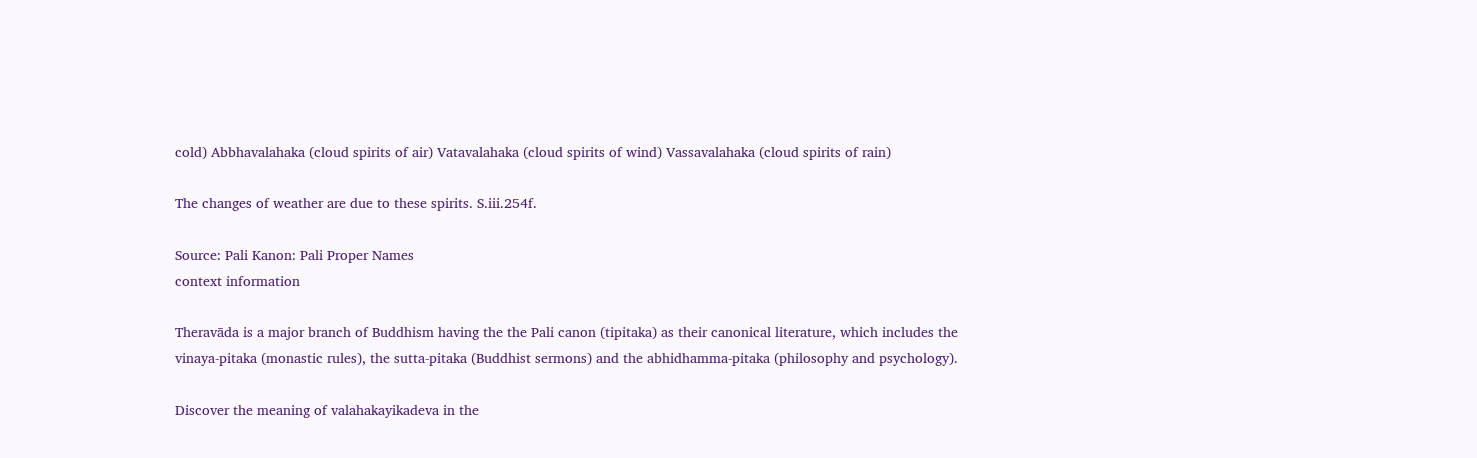cold) Abbhavalahaka (cloud spirits of air) Vatavalahaka (cloud spirits of wind) Vassavalahaka (cloud spirits of rain)

The changes of weather are due to these spirits. S.iii.254f.

Source: Pali Kanon: Pali Proper Names
context information

Theravāda is a major branch of Buddhism having the the Pali canon (tipitaka) as their canonical literature, which includes the vinaya-pitaka (monastic rules), the sutta-pitaka (Buddhist sermons) and the abhidhamma-pitaka (philosophy and psychology).

Discover the meaning of valahakayikadeva in the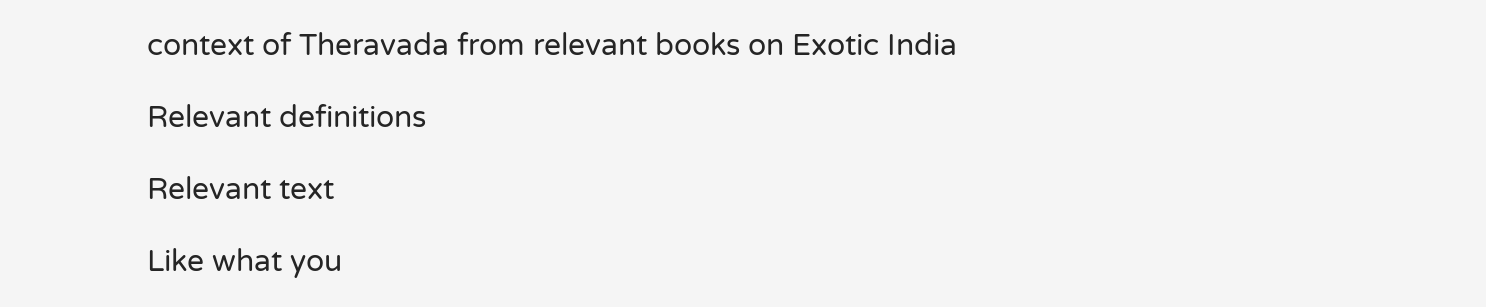context of Theravada from relevant books on Exotic India

Relevant definitions

Relevant text

Like what you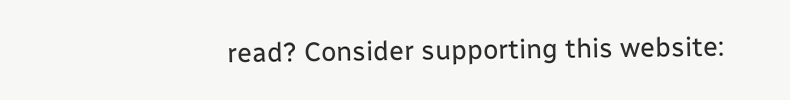read? Consider supporting this website: